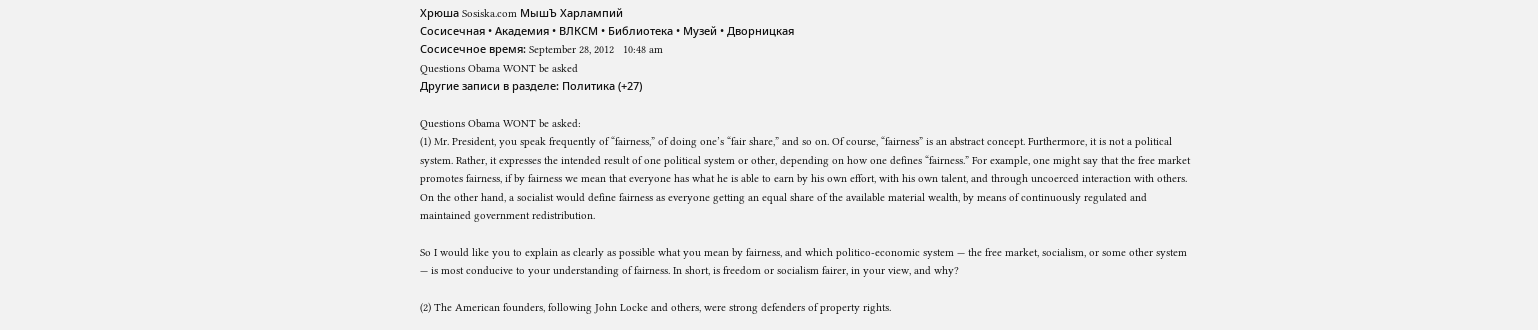Хрюша Sosiska.com МышЪ Харлампий
Сосисечная • Академия • ВЛКСМ • Библиотека • Музей • Дворницкая
Сосисечное время: September 28, 2012   10:48 am
Questions Obama WONT be asked
Другие записи в разделе: Политика (+27)

Questions Obama WONT be asked:
(1) Mr. President, you speak frequently of “fairness,” of doing one’s “fair share,” and so on. Of course, “fairness” is an abstract concept. Furthermore, it is not a political system. Rather, it expresses the intended result of one political system or other, depending on how one defines “fairness.” For example, one might say that the free market promotes fairness, if by fairness we mean that everyone has what he is able to earn by his own effort, with his own talent, and through uncoerced interaction with others. On the other hand, a socialist would define fairness as everyone getting an equal share of the available material wealth, by means of continuously regulated and maintained government redistribution.

So I would like you to explain as clearly as possible what you mean by fairness, and which politico-economic system — the free market, socialism, or some other system — is most conducive to your understanding of fairness. In short, is freedom or socialism fairer, in your view, and why?

(2) The American founders, following John Locke and others, were strong defenders of property rights.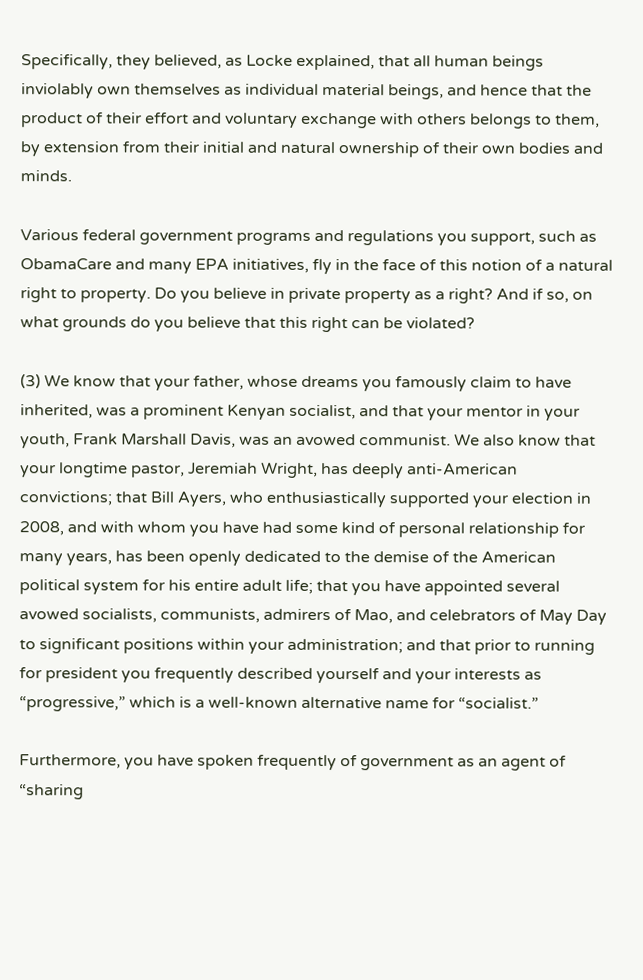Specifically, they believed, as Locke explained, that all human beings inviolably own themselves as individual material beings, and hence that the product of their effort and voluntary exchange with others belongs to them, by extension from their initial and natural ownership of their own bodies and minds.

Various federal government programs and regulations you support, such as ObamaCare and many EPA initiatives, fly in the face of this notion of a natural right to property. Do you believe in private property as a right? And if so, on what grounds do you believe that this right can be violated?

(3) We know that your father, whose dreams you famously claim to have inherited, was a prominent Kenyan socialist, and that your mentor in your youth, Frank Marshall Davis, was an avowed communist. We also know that your longtime pastor, Jeremiah Wright, has deeply anti-American convictions; that Bill Ayers, who enthusiastically supported your election in 2008, and with whom you have had some kind of personal relationship for many years, has been openly dedicated to the demise of the American political system for his entire adult life; that you have appointed several avowed socialists, communists, admirers of Mao, and celebrators of May Day to significant positions within your administration; and that prior to running for president you frequently described yourself and your interests as “progressive,” which is a well-known alternative name for “socialist.”

Furthermore, you have spoken frequently of government as an agent of “sharing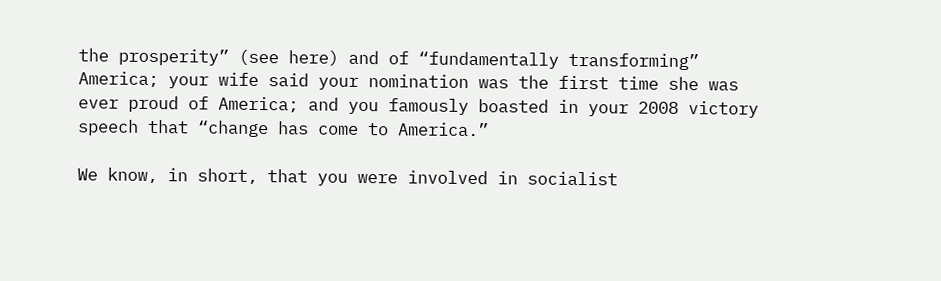the prosperity” (see here) and of “fundamentally transforming” America; your wife said your nomination was the first time she was ever proud of America; and you famously boasted in your 2008 victory speech that “change has come to America.”

We know, in short, that you were involved in socialist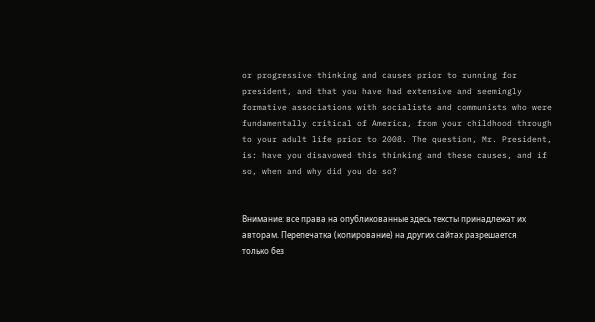or progressive thinking and causes prior to running for president, and that you have had extensive and seemingly formative associations with socialists and communists who were fundamentally critical of America, from your childhood through to your adult life prior to 2008. The question, Mr. President, is: have you disavowed this thinking and these causes, and if so, when and why did you do so?


Внимание: все права на опубликованные здесь тексты принадлежат их авторам. Перепечатка (копирование) на других сайтах разрешается только без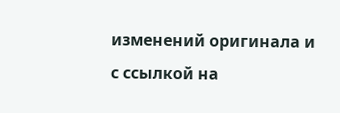изменений оригинала и с ссылкой на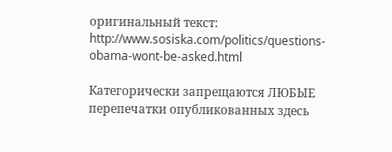оригинальный текст: http://www.sosiska.com/politics/questions-obama-wont-be-asked.html

Категорически запрещаются ЛЮБЫЕ перепечатки опубликованных здесь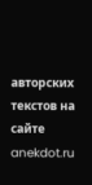авторских текстов на сайте anekdot.ru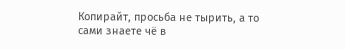Копирайт, просьба не тырить, а то сами знаете чё в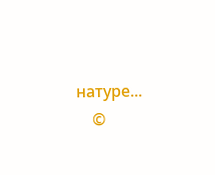натуре...
    ©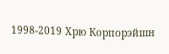1998-2019 Хрю Корпорэйшн